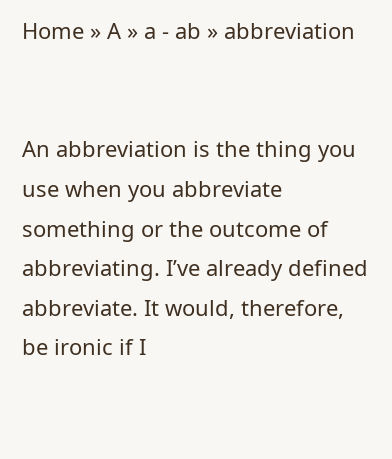Home » A » a - ab » abbreviation


An abbreviation is the thing you use when you abbreviate something or the outcome of abbreviating. I’ve already defined abbreviate. It would, therefore, be ironic if I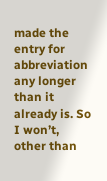made the entry for abbreviation any longer than it already is. So I won’t, other than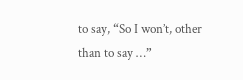to say, “So I won’t, other than to say …”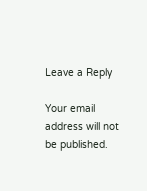Leave a Reply

Your email address will not be published.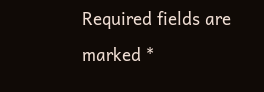Required fields are marked *